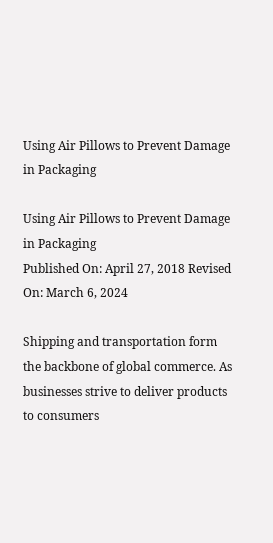Using Air Pillows to Prevent Damage in Packaging

Using Air Pillows to Prevent Damage in Packaging
Published On: April 27, 2018 Revised On: March 6, 2024

Shipping and transportation form the backbone of global commerce. As businesses strive to deliver products to consumers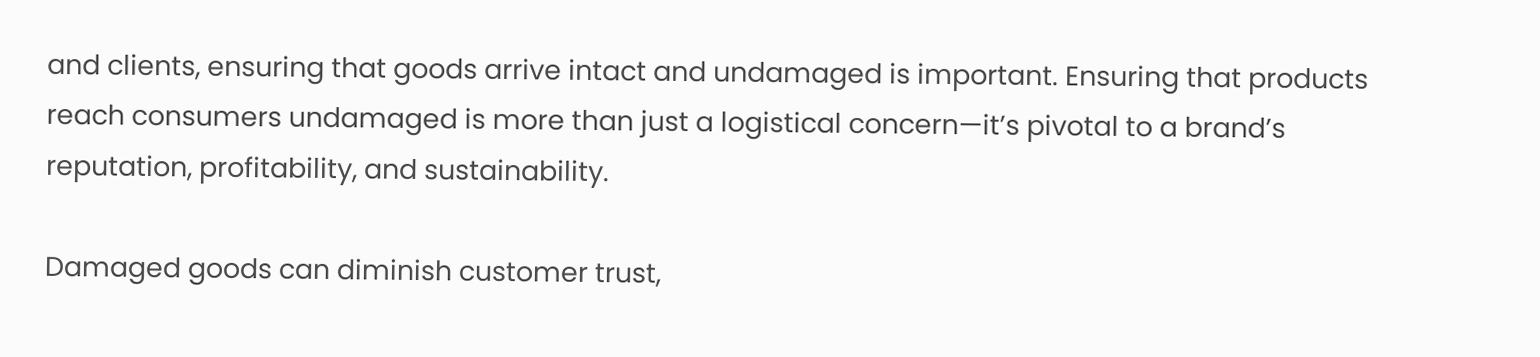and clients, ensuring that goods arrive intact and undamaged is important. Ensuring that products reach consumers undamaged is more than just a logistical concern—it’s pivotal to a brand’s reputation, profitability, and sustainability.

Damaged goods can diminish customer trust,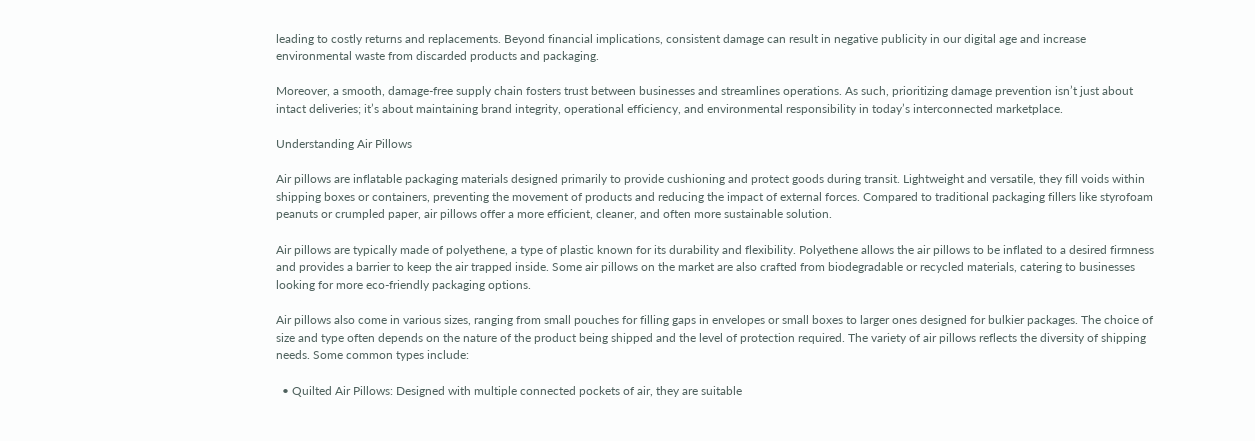leading to costly returns and replacements. Beyond financial implications, consistent damage can result in negative publicity in our digital age and increase environmental waste from discarded products and packaging.

Moreover, a smooth, damage-free supply chain fosters trust between businesses and streamlines operations. As such, prioritizing damage prevention isn’t just about intact deliveries; it’s about maintaining brand integrity, operational efficiency, and environmental responsibility in today’s interconnected marketplace.

Understanding Air Pillows

Air pillows are inflatable packaging materials designed primarily to provide cushioning and protect goods during transit. Lightweight and versatile, they fill voids within shipping boxes or containers, preventing the movement of products and reducing the impact of external forces. Compared to traditional packaging fillers like styrofoam peanuts or crumpled paper, air pillows offer a more efficient, cleaner, and often more sustainable solution.

Air pillows are typically made of polyethene, a type of plastic known for its durability and flexibility. Polyethene allows the air pillows to be inflated to a desired firmness and provides a barrier to keep the air trapped inside. Some air pillows on the market are also crafted from biodegradable or recycled materials, catering to businesses looking for more eco-friendly packaging options.

Air pillows also come in various sizes, ranging from small pouches for filling gaps in envelopes or small boxes to larger ones designed for bulkier packages. The choice of size and type often depends on the nature of the product being shipped and the level of protection required. The variety of air pillows reflects the diversity of shipping needs. Some common types include:

  • Quilted Air Pillows: Designed with multiple connected pockets of air, they are suitable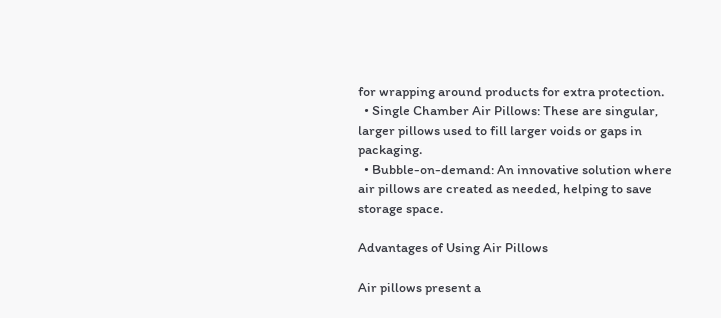for wrapping around products for extra protection.
  • Single Chamber Air Pillows: These are singular, larger pillows used to fill larger voids or gaps in packaging.
  • Bubble-on-demand: An innovative solution where air pillows are created as needed, helping to save storage space.

Advantages of Using Air Pillows

Air pillows present a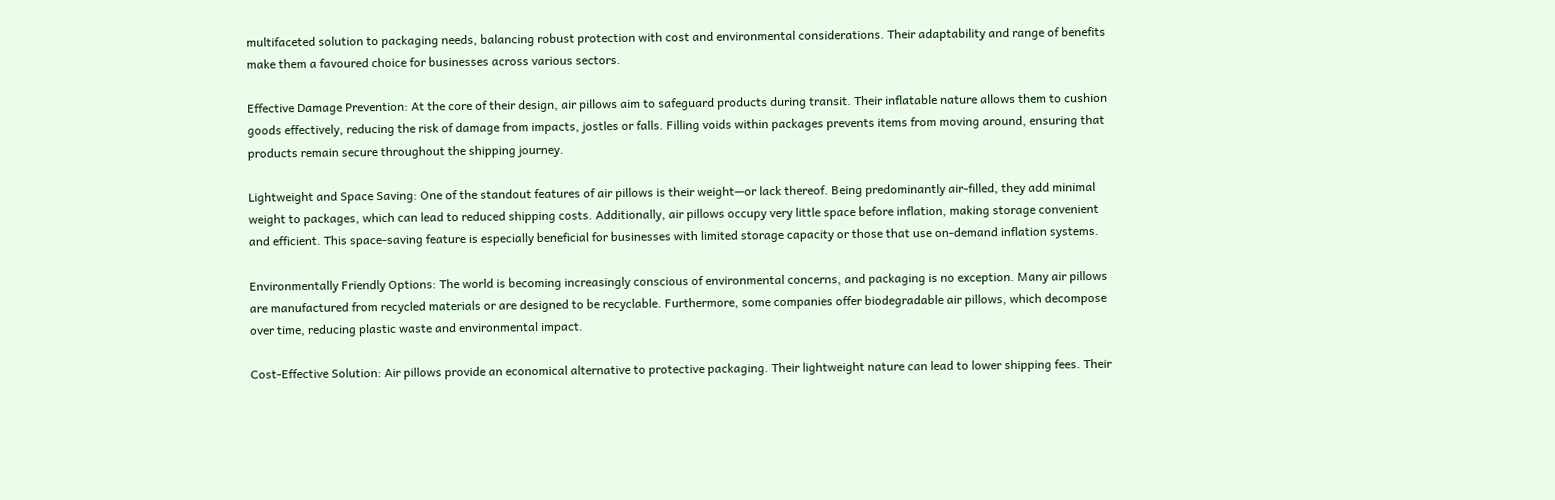multifaceted solution to packaging needs, balancing robust protection with cost and environmental considerations. Their adaptability and range of benefits make them a favoured choice for businesses across various sectors.

Effective Damage Prevention: At the core of their design, air pillows aim to safeguard products during transit. Their inflatable nature allows them to cushion goods effectively, reducing the risk of damage from impacts, jostles or falls. Filling voids within packages prevents items from moving around, ensuring that products remain secure throughout the shipping journey.

Lightweight and Space Saving: One of the standout features of air pillows is their weight—or lack thereof. Being predominantly air-filled, they add minimal weight to packages, which can lead to reduced shipping costs. Additionally, air pillows occupy very little space before inflation, making storage convenient and efficient. This space-saving feature is especially beneficial for businesses with limited storage capacity or those that use on-demand inflation systems.

Environmentally Friendly Options: The world is becoming increasingly conscious of environmental concerns, and packaging is no exception. Many air pillows are manufactured from recycled materials or are designed to be recyclable. Furthermore, some companies offer biodegradable air pillows, which decompose over time, reducing plastic waste and environmental impact.

Cost-Effective Solution: Air pillows provide an economical alternative to protective packaging. Their lightweight nature can lead to lower shipping fees. Their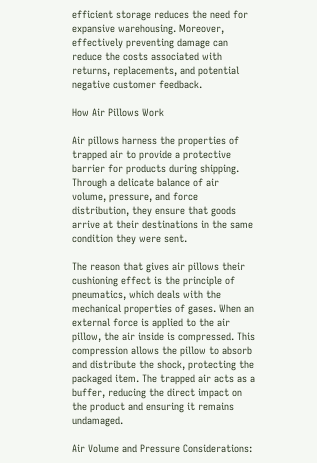efficient storage reduces the need for expansive warehousing. Moreover, effectively preventing damage can reduce the costs associated with returns, replacements, and potential negative customer feedback.

How Air Pillows Work

Air pillows harness the properties of trapped air to provide a protective barrier for products during shipping. Through a delicate balance of air volume, pressure, and force distribution, they ensure that goods arrive at their destinations in the same condition they were sent.

The reason that gives air pillows their cushioning effect is the principle of pneumatics, which deals with the mechanical properties of gases. When an external force is applied to the air pillow, the air inside is compressed. This compression allows the pillow to absorb and distribute the shock, protecting the packaged item. The trapped air acts as a buffer, reducing the direct impact on the product and ensuring it remains undamaged.

Air Volume and Pressure Considerations: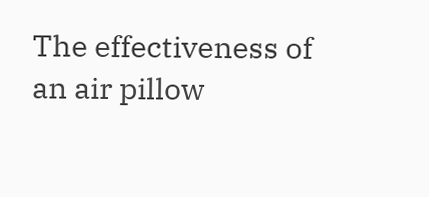The effectiveness of an air pillow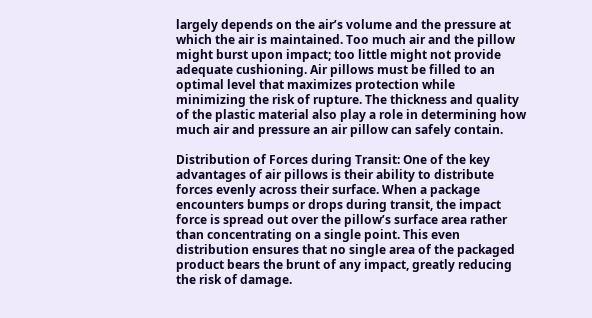largely depends on the air’s volume and the pressure at which the air is maintained. Too much air and the pillow might burst upon impact; too little might not provide adequate cushioning. Air pillows must be filled to an optimal level that maximizes protection while minimizing the risk of rupture. The thickness and quality of the plastic material also play a role in determining how much air and pressure an air pillow can safely contain.

Distribution of Forces during Transit: One of the key advantages of air pillows is their ability to distribute forces evenly across their surface. When a package encounters bumps or drops during transit, the impact force is spread out over the pillow’s surface area rather than concentrating on a single point. This even distribution ensures that no single area of the packaged product bears the brunt of any impact, greatly reducing the risk of damage.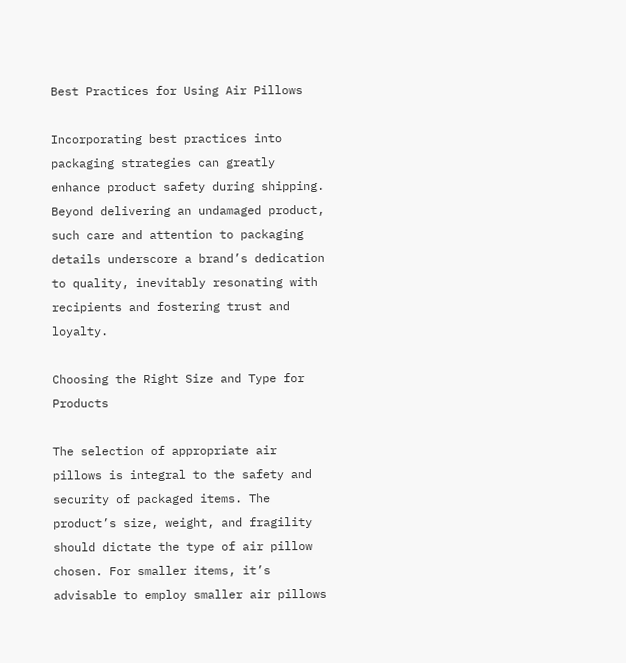Best Practices for Using Air Pillows

Incorporating best practices into packaging strategies can greatly enhance product safety during shipping. Beyond delivering an undamaged product, such care and attention to packaging details underscore a brand’s dedication to quality, inevitably resonating with recipients and fostering trust and loyalty.

Choosing the Right Size and Type for Products

The selection of appropriate air pillows is integral to the safety and security of packaged items. The product’s size, weight, and fragility should dictate the type of air pillow chosen. For smaller items, it’s advisable to employ smaller air pillows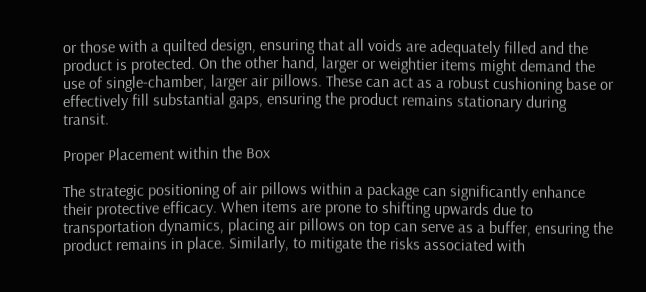or those with a quilted design, ensuring that all voids are adequately filled and the product is protected. On the other hand, larger or weightier items might demand the use of single-chamber, larger air pillows. These can act as a robust cushioning base or effectively fill substantial gaps, ensuring the product remains stationary during transit.

Proper Placement within the Box

The strategic positioning of air pillows within a package can significantly enhance their protective efficacy. When items are prone to shifting upwards due to transportation dynamics, placing air pillows on top can serve as a buffer, ensuring the product remains in place. Similarly, to mitigate the risks associated with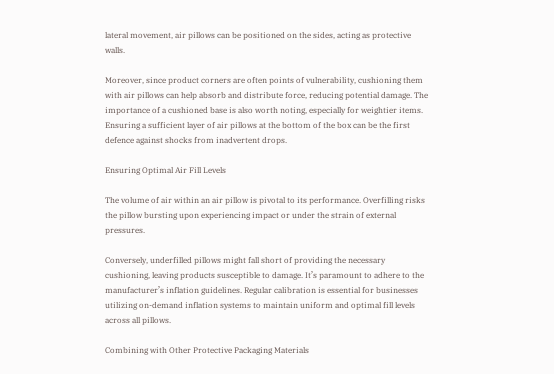lateral movement, air pillows can be positioned on the sides, acting as protective walls.

Moreover, since product corners are often points of vulnerability, cushioning them with air pillows can help absorb and distribute force, reducing potential damage. The importance of a cushioned base is also worth noting, especially for weightier items. Ensuring a sufficient layer of air pillows at the bottom of the box can be the first defence against shocks from inadvertent drops.

Ensuring Optimal Air Fill Levels

The volume of air within an air pillow is pivotal to its performance. Overfilling risks the pillow bursting upon experiencing impact or under the strain of external pressures.

Conversely, underfilled pillows might fall short of providing the necessary cushioning, leaving products susceptible to damage. It’s paramount to adhere to the manufacturer’s inflation guidelines. Regular calibration is essential for businesses utilizing on-demand inflation systems to maintain uniform and optimal fill levels across all pillows.

Combining with Other Protective Packaging Materials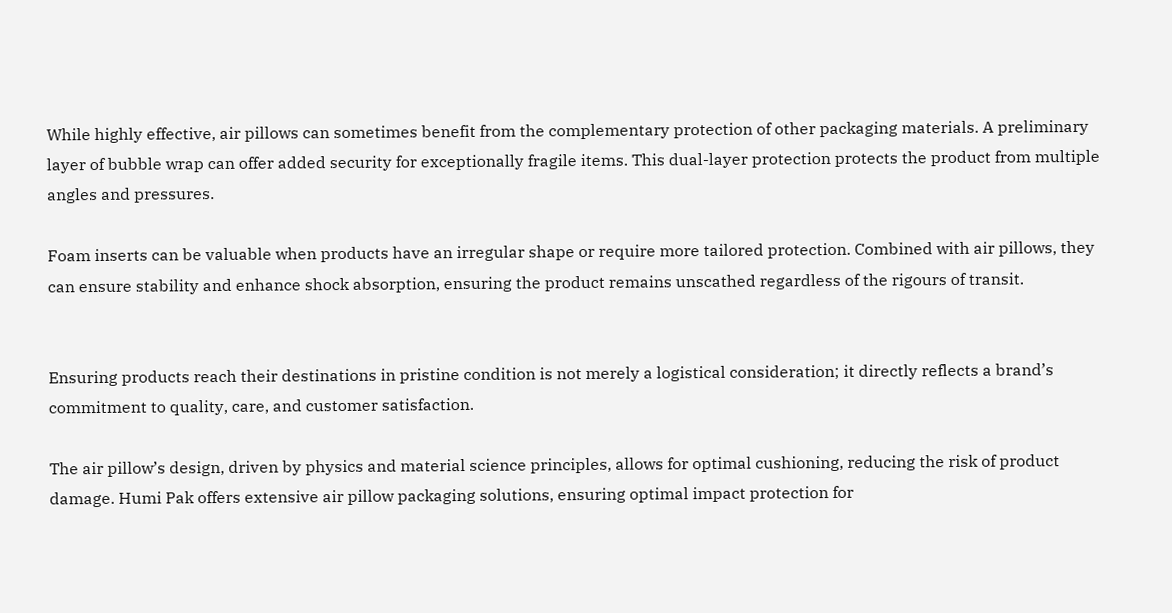While highly effective, air pillows can sometimes benefit from the complementary protection of other packaging materials. A preliminary layer of bubble wrap can offer added security for exceptionally fragile items. This dual-layer protection protects the product from multiple angles and pressures.

Foam inserts can be valuable when products have an irregular shape or require more tailored protection. Combined with air pillows, they can ensure stability and enhance shock absorption, ensuring the product remains unscathed regardless of the rigours of transit.


Ensuring products reach their destinations in pristine condition is not merely a logistical consideration; it directly reflects a brand’s commitment to quality, care, and customer satisfaction.

The air pillow’s design, driven by physics and material science principles, allows for optimal cushioning, reducing the risk of product damage. Humi Pak offers extensive air pillow packaging solutions, ensuring optimal impact protection for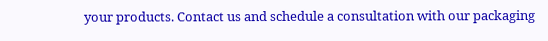your products. Contact us and schedule a consultation with our packaging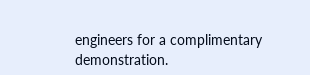engineers for a complimentary demonstration.